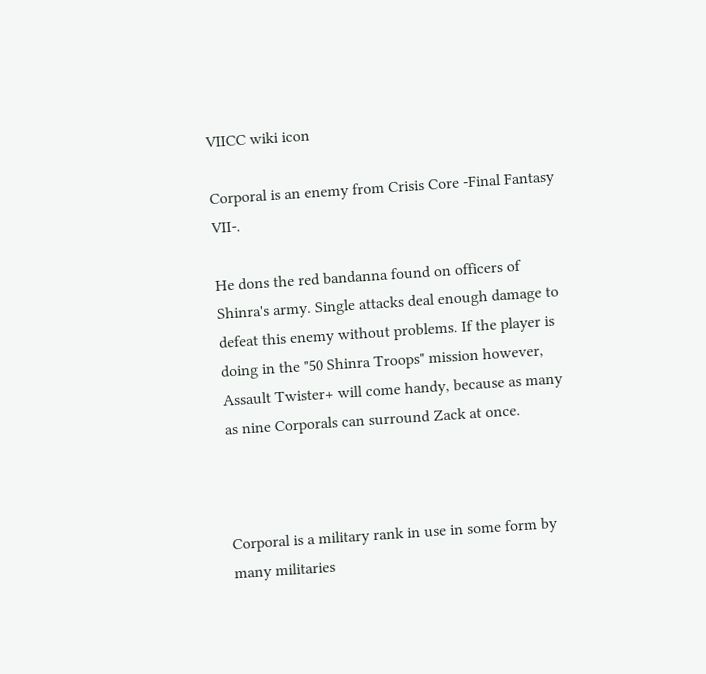VIICC wiki icon

Corporal is an enemy from Crisis Core -Final Fantasy VII-.

He dons the red bandanna found on officers of Shinra's army. Single attacks deal enough damage to defeat this enemy without problems. If the player is doing in the "50 Shinra Troops" mission however, Assault Twister+ will come handy, because as many as nine Corporals can surround Zack at once.



Corporal is a military rank in use in some form by many militaries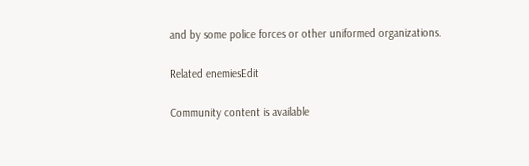and by some police forces or other uniformed organizations.

Related enemiesEdit

Community content is available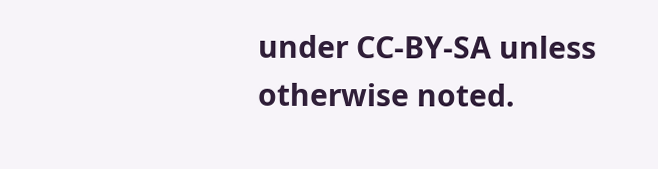under CC-BY-SA unless otherwise noted.